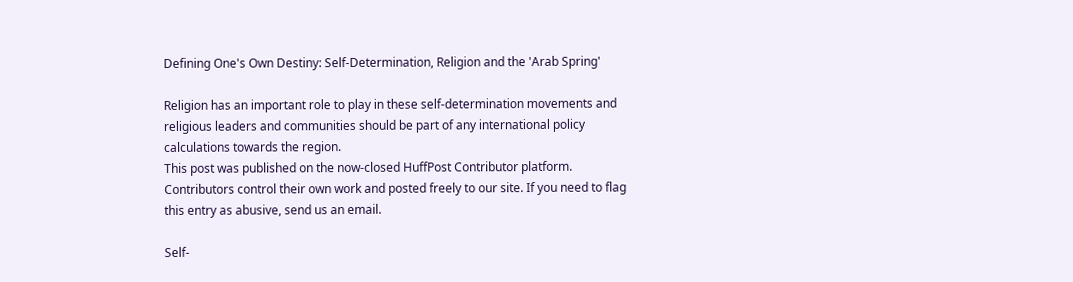Defining One's Own Destiny: Self-Determination, Religion and the 'Arab Spring'

Religion has an important role to play in these self-determination movements and religious leaders and communities should be part of any international policy calculations towards the region.
This post was published on the now-closed HuffPost Contributor platform. Contributors control their own work and posted freely to our site. If you need to flag this entry as abusive, send us an email.

Self-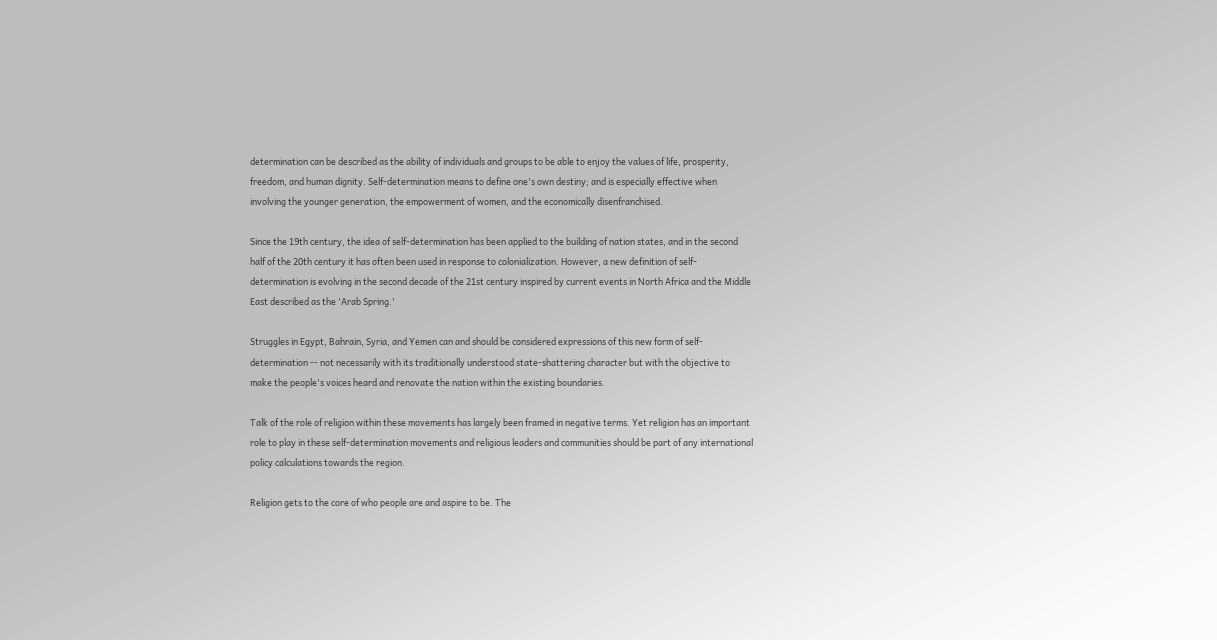determination can be described as the ability of individuals and groups to be able to enjoy the values of life, prosperity, freedom, and human dignity. Self-determination means to define one's own destiny; and is especially effective when involving the younger generation, the empowerment of women, and the economically disenfranchised.

Since the 19th century, the idea of self-determination has been applied to the building of nation states, and in the second half of the 20th century it has often been used in response to colonialization. However, a new definition of self-determination is evolving in the second decade of the 21st century inspired by current events in North Africa and the Middle East described as the 'Arab Spring.'

Struggles in Egypt, Bahrain, Syria, and Yemen can and should be considered expressions of this new form of self-determination -- not necessarily with its traditionally understood state-shattering character but with the objective to make the people's voices heard and renovate the nation within the existing boundaries.

Talk of the role of religion within these movements has largely been framed in negative terms. Yet religion has an important role to play in these self-determination movements and religious leaders and communities should be part of any international policy calculations towards the region.

Religion gets to the core of who people are and aspire to be. The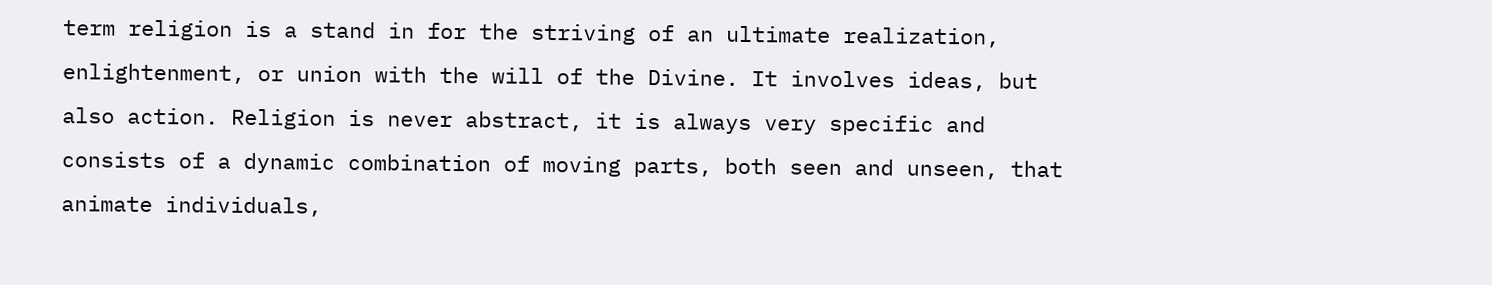term religion is a stand in for the striving of an ultimate realization, enlightenment, or union with the will of the Divine. It involves ideas, but also action. Religion is never abstract, it is always very specific and consists of a dynamic combination of moving parts, both seen and unseen, that animate individuals,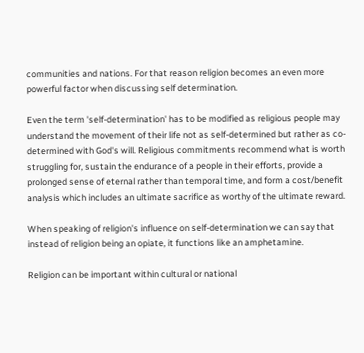communities and nations. For that reason religion becomes an even more powerful factor when discussing self determination.

Even the term 'self-determination' has to be modified as religious people may understand the movement of their life not as self-determined but rather as co-determined with God's will. Religious commitments recommend what is worth struggling for, sustain the endurance of a people in their efforts, provide a prolonged sense of eternal rather than temporal time, and form a cost/benefit analysis which includes an ultimate sacrifice as worthy of the ultimate reward.

When speaking of religion's influence on self-determination we can say that instead of religion being an opiate, it functions like an amphetamine.

Religion can be important within cultural or national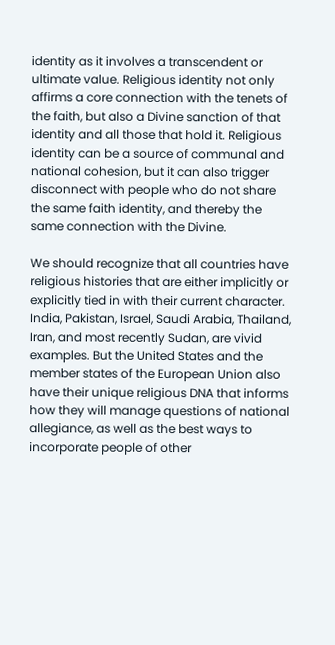identity as it involves a transcendent or ultimate value. Religious identity not only affirms a core connection with the tenets of the faith, but also a Divine sanction of that identity and all those that hold it. Religious identity can be a source of communal and national cohesion, but it can also trigger disconnect with people who do not share the same faith identity, and thereby the same connection with the Divine.

We should recognize that all countries have religious histories that are either implicitly or explicitly tied in with their current character. India, Pakistan, Israel, Saudi Arabia, Thailand, Iran, and most recently Sudan, are vivid examples. But the United States and the member states of the European Union also have their unique religious DNA that informs how they will manage questions of national allegiance, as well as the best ways to incorporate people of other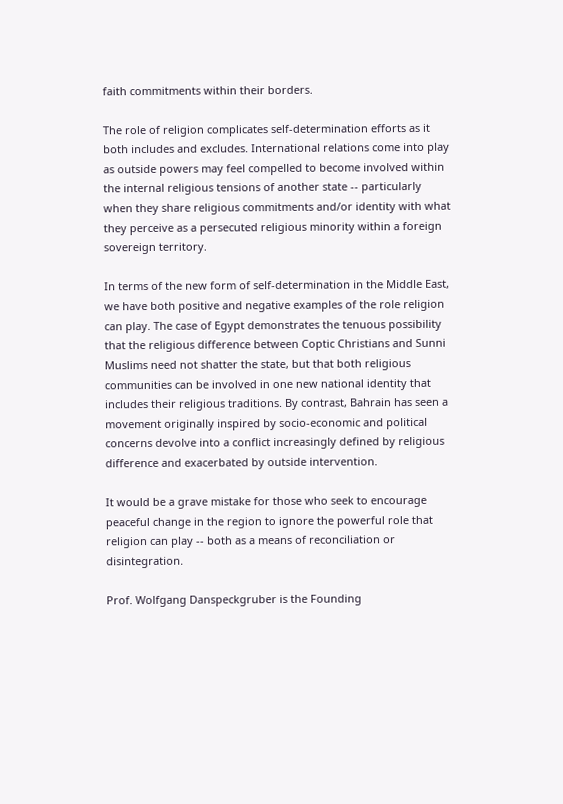faith commitments within their borders.

The role of religion complicates self-determination efforts as it both includes and excludes. International relations come into play as outside powers may feel compelled to become involved within the internal religious tensions of another state -- particularly when they share religious commitments and/or identity with what they perceive as a persecuted religious minority within a foreign sovereign territory.

In terms of the new form of self-determination in the Middle East, we have both positive and negative examples of the role religion can play. The case of Egypt demonstrates the tenuous possibility that the religious difference between Coptic Christians and Sunni Muslims need not shatter the state, but that both religious communities can be involved in one new national identity that includes their religious traditions. By contrast, Bahrain has seen a movement originally inspired by socio-economic and political concerns devolve into a conflict increasingly defined by religious difference and exacerbated by outside intervention.

It would be a grave mistake for those who seek to encourage peaceful change in the region to ignore the powerful role that religion can play -- both as a means of reconciliation or disintegration.

Prof. Wolfgang Danspeckgruber is the Founding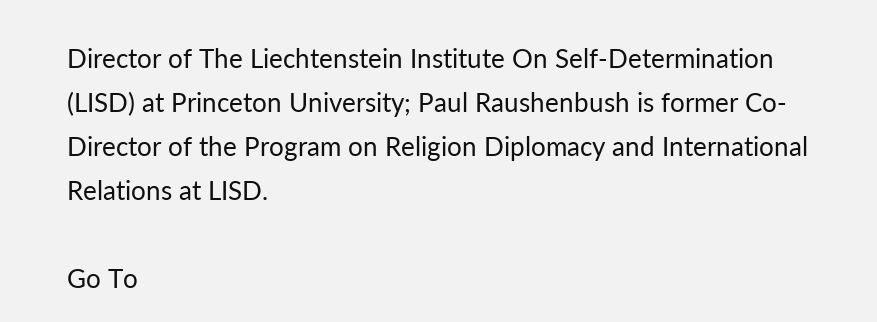Director of The Liechtenstein Institute On Self-Determination (LISD) at Princeton University; Paul Raushenbush is former Co-Director of the Program on Religion Diplomacy and International Relations at LISD.

Go To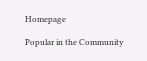Homepage

Popular in the Community